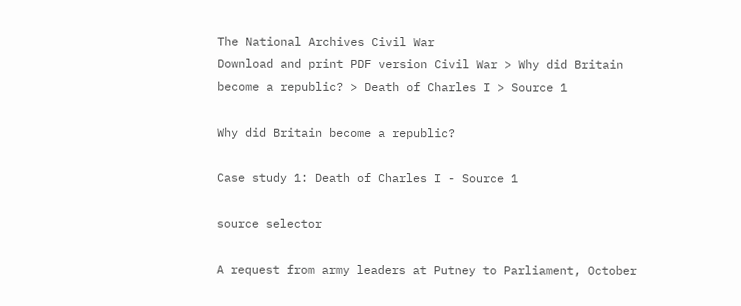The National Archives Civil War
Download and print PDF version Civil War > Why did Britain become a republic? > Death of Charles I > Source 1

Why did Britain become a republic?

Case study 1: Death of Charles I - Source 1

source selector

A request from army leaders at Putney to Parliament, October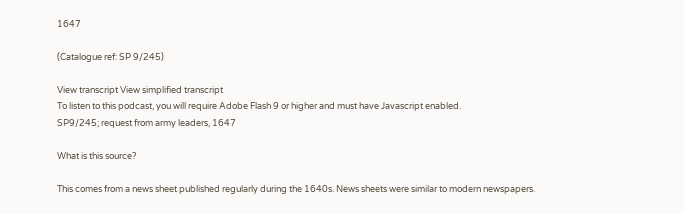1647

(Catalogue ref: SP 9/245)

View transcript View simplified transcript
To listen to this podcast, you will require Adobe Flash 9 or higher and must have Javascript enabled.
SP9/245; request from army leaders, 1647

What is this source?

This comes from a news sheet published regularly during the 1640s. News sheets were similar to modern newspapers.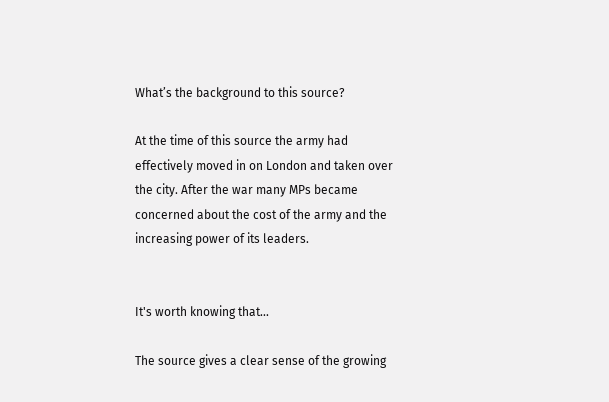What’s the background to this source?

At the time of this source the army had effectively moved in on London and taken over the city. After the war many MPs became concerned about the cost of the army and the increasing power of its leaders.


It's worth knowing that...

The source gives a clear sense of the growing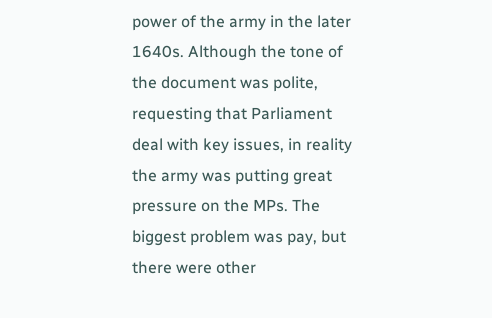power of the army in the later 1640s. Although the tone of the document was polite, requesting that Parliament deal with key issues, in reality the army was putting great pressure on the MPs. The biggest problem was pay, but there were other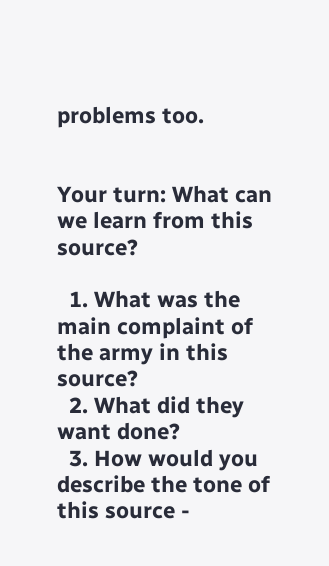problems too.


Your turn: What can we learn from this source?

  1. What was the main complaint of the army in this source?
  2. What did they want done?
  3. How would you describe the tone of this source -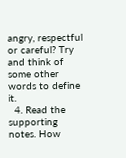angry, respectful or careful? Try and think of some other words to define it.
  4. Read the supporting notes. How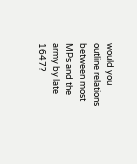would you outline relations between most MPs and the army by late 1647?